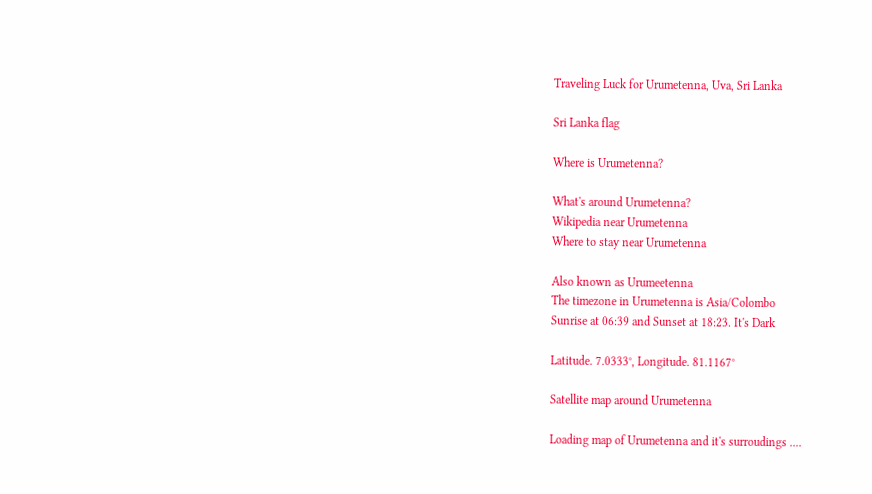Traveling Luck for Urumetenna, Uva, Sri Lanka

Sri Lanka flag

Where is Urumetenna?

What's around Urumetenna?
Wikipedia near Urumetenna
Where to stay near Urumetenna

Also known as Urumeetenna
The timezone in Urumetenna is Asia/Colombo
Sunrise at 06:39 and Sunset at 18:23. It's Dark

Latitude. 7.0333°, Longitude. 81.1167°

Satellite map around Urumetenna

Loading map of Urumetenna and it's surroudings ....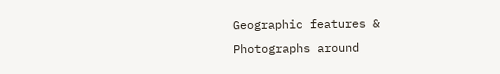Geographic features & Photographs around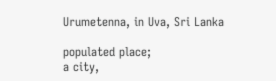Urumetenna, in Uva, Sri Lanka

populated place;
a city,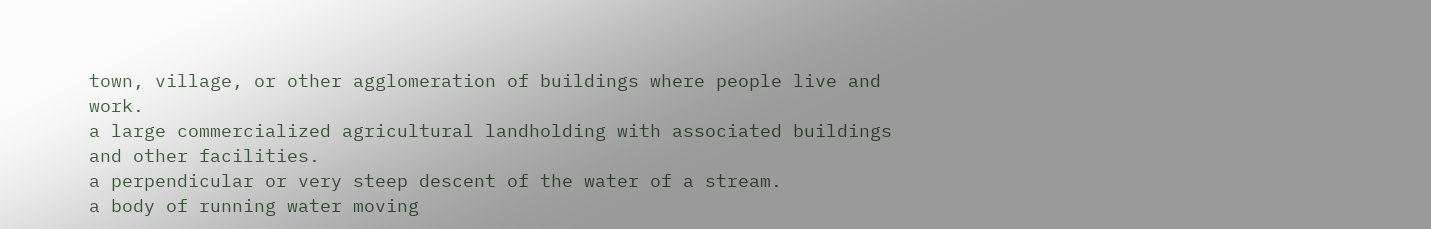town, village, or other agglomeration of buildings where people live and work.
a large commercialized agricultural landholding with associated buildings and other facilities.
a perpendicular or very steep descent of the water of a stream.
a body of running water moving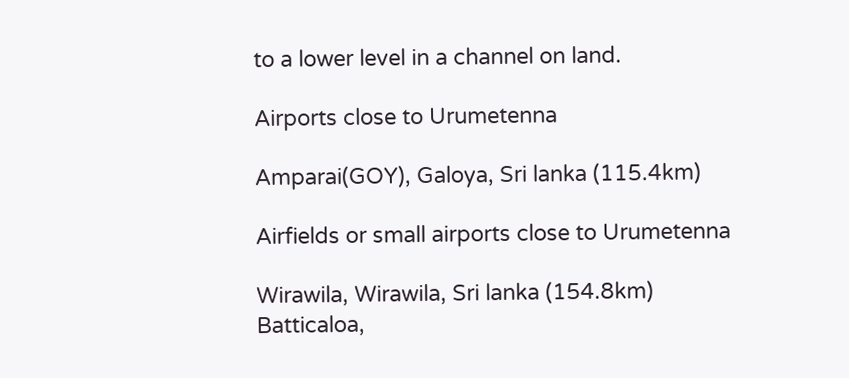to a lower level in a channel on land.

Airports close to Urumetenna

Amparai(GOY), Galoya, Sri lanka (115.4km)

Airfields or small airports close to Urumetenna

Wirawila, Wirawila, Sri lanka (154.8km)
Batticaloa,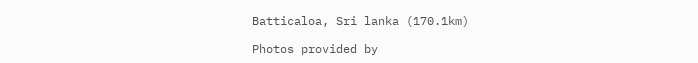Batticaloa, Sri lanka (170.1km)

Photos provided by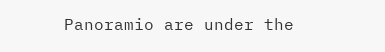Panoramio are under the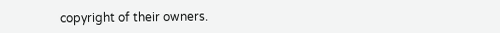copyright of their owners.